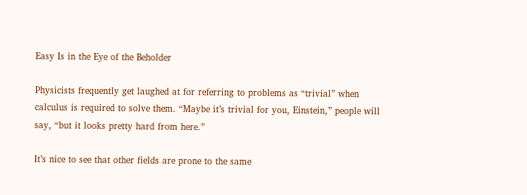Easy Is in the Eye of the Beholder

Physicists frequently get laughed at for referring to problems as “trivial” when calculus is required to solve them. “Maybe it’s trivial for you, Einstein,” people will say, “but it looks pretty hard from here.”

It’s nice to see that other fields are prone to the same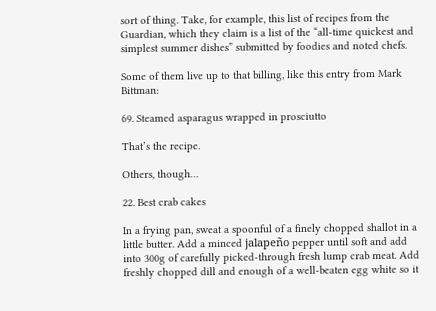sort of thing. Take, for example, this list of recipes from the Guardian, which they claim is a list of the “all-time quickest and simplest summer dishes” submitted by foodies and noted chefs.

Some of them live up to that billing, like this entry from Mark Bittman:

69. Steamed asparagus wrapped in prosciutto

That’s the recipe.

Others, though…

22. Best crab cakes

In a frying pan, sweat a spoonful of a finely chopped shallot in a little butter. Add a minced jalapeño pepper until soft and add into 300g of carefully picked-through fresh lump crab meat. Add freshly chopped dill and enough of a well-beaten egg white so it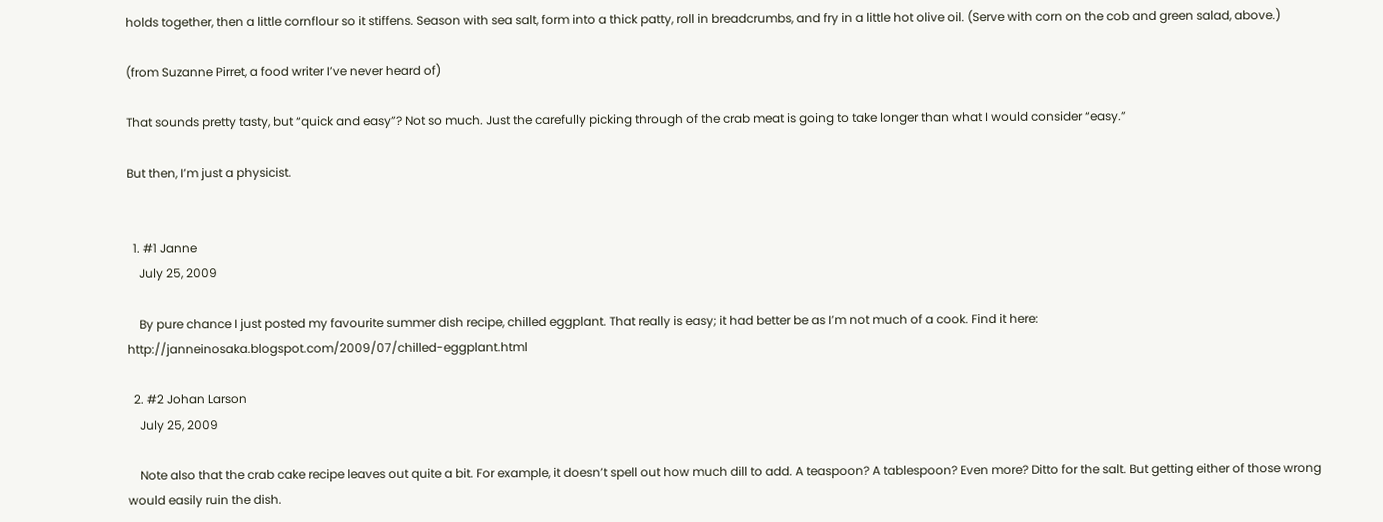holds together, then a little cornflour so it stiffens. Season with sea salt, form into a thick patty, roll in breadcrumbs, and fry in a little hot olive oil. (Serve with corn on the cob and green salad, above.)

(from Suzanne Pirret, a food writer I’ve never heard of)

That sounds pretty tasty, but “quick and easy”? Not so much. Just the carefully picking through of the crab meat is going to take longer than what I would consider “easy.”

But then, I’m just a physicist.


  1. #1 Janne
    July 25, 2009

    By pure chance I just posted my favourite summer dish recipe, chilled eggplant. That really is easy; it had better be as I’m not much of a cook. Find it here: http://janneinosaka.blogspot.com/2009/07/chilled-eggplant.html

  2. #2 Johan Larson
    July 25, 2009

    Note also that the crab cake recipe leaves out quite a bit. For example, it doesn’t spell out how much dill to add. A teaspoon? A tablespoon? Even more? Ditto for the salt. But getting either of those wrong would easily ruin the dish.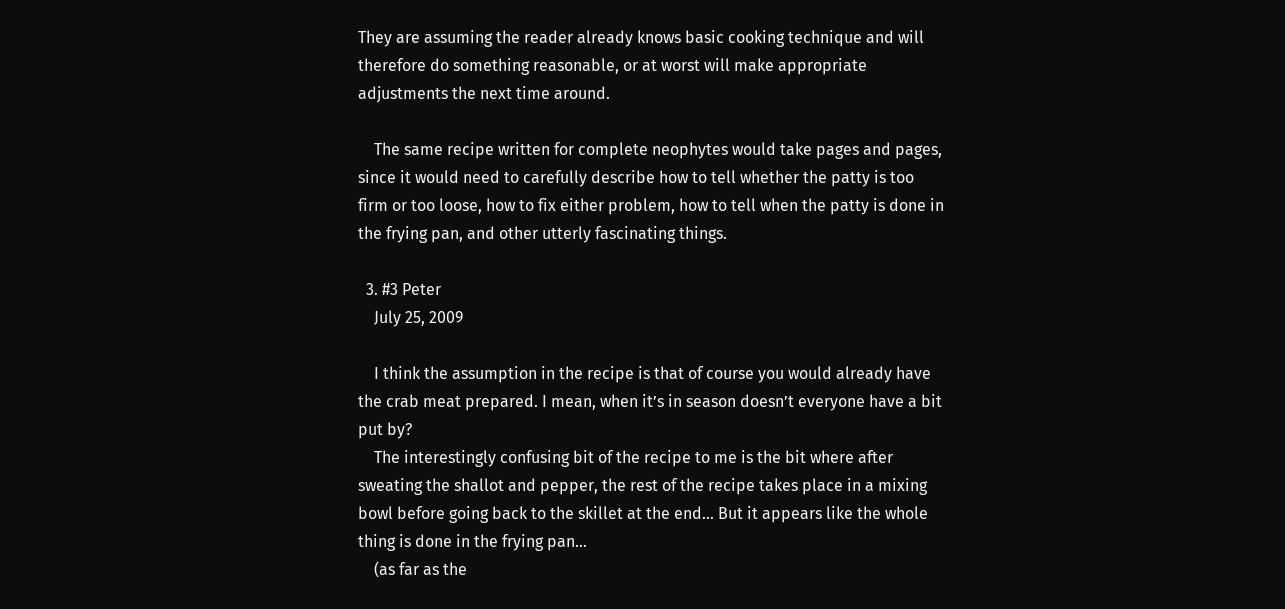They are assuming the reader already knows basic cooking technique and will therefore do something reasonable, or at worst will make appropriate adjustments the next time around.

    The same recipe written for complete neophytes would take pages and pages, since it would need to carefully describe how to tell whether the patty is too firm or too loose, how to fix either problem, how to tell when the patty is done in the frying pan, and other utterly fascinating things.

  3. #3 Peter
    July 25, 2009

    I think the assumption in the recipe is that of course you would already have the crab meat prepared. I mean, when it’s in season doesn’t everyone have a bit put by?
    The interestingly confusing bit of the recipe to me is the bit where after sweating the shallot and pepper, the rest of the recipe takes place in a mixing bowl before going back to the skillet at the end… But it appears like the whole thing is done in the frying pan…
    (as far as the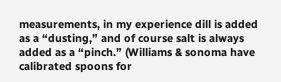measurements, in my experience dill is added as a “dusting,” and of course salt is always added as a “pinch.” (Williams & sonoma have calibrated spoons for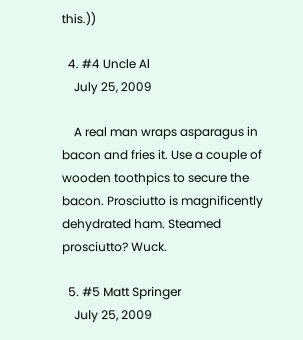this.))

  4. #4 Uncle Al
    July 25, 2009

    A real man wraps asparagus in bacon and fries it. Use a couple of wooden toothpics to secure the bacon. Prosciutto is magnificently dehydrated ham. Steamed prosciutto? Wuck.

  5. #5 Matt Springer
    July 25, 2009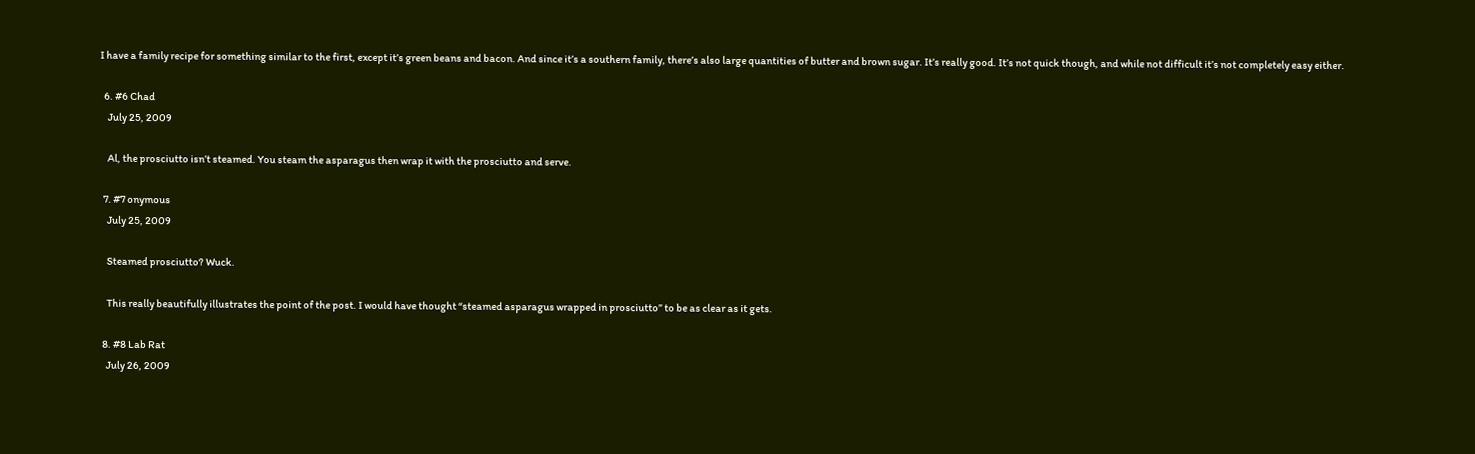I have a family recipe for something similar to the first, except it’s green beans and bacon. And since it’s a southern family, there’s also large quantities of butter and brown sugar. It’s really good. It’s not quick though, and while not difficult it’s not completely easy either.

  6. #6 Chad
    July 25, 2009

    Al, the prosciutto isn’t steamed. You steam the asparagus then wrap it with the prosciutto and serve.

  7. #7 onymous
    July 25, 2009

    Steamed prosciutto? Wuck.

    This really beautifully illustrates the point of the post. I would have thought “steamed asparagus wrapped in prosciutto” to be as clear as it gets.

  8. #8 Lab Rat
    July 26, 2009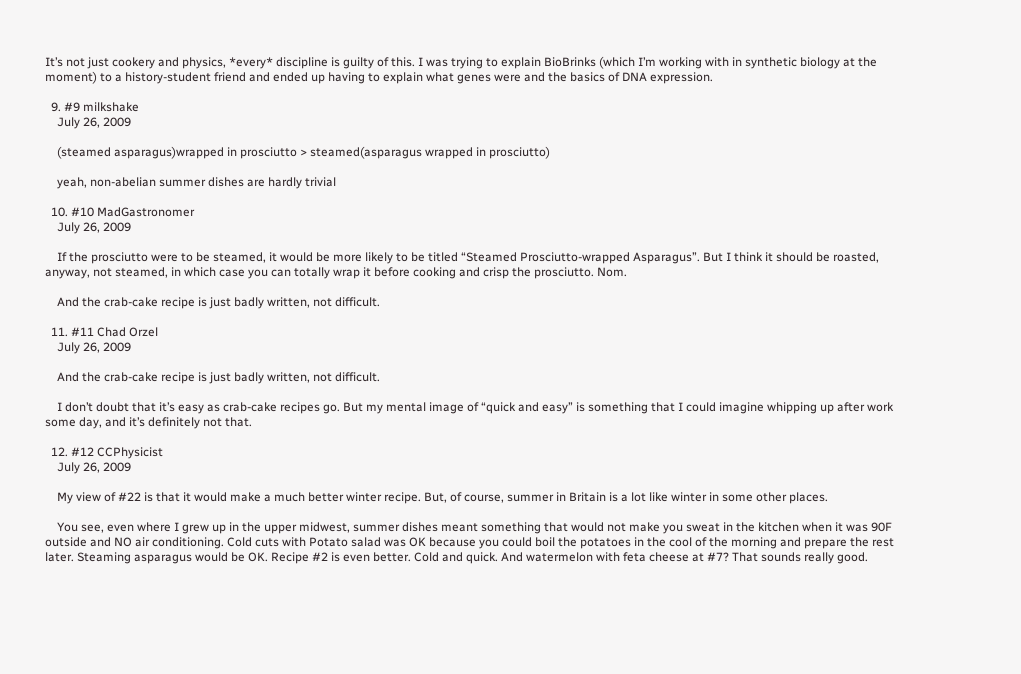It’s not just cookery and physics, *every* discipline is guilty of this. I was trying to explain BioBrinks (which I’m working with in synthetic biology at the moment) to a history-student friend and ended up having to explain what genes were and the basics of DNA expression.

  9. #9 milkshake
    July 26, 2009

    (steamed asparagus)wrapped in prosciutto > steamed(asparagus wrapped in prosciutto)

    yeah, non-abelian summer dishes are hardly trivial

  10. #10 MadGastronomer
    July 26, 2009

    If the prosciutto were to be steamed, it would be more likely to be titled “Steamed Prosciutto-wrapped Asparagus”. But I think it should be roasted, anyway, not steamed, in which case you can totally wrap it before cooking and crisp the prosciutto. Nom.

    And the crab-cake recipe is just badly written, not difficult.

  11. #11 Chad Orzel
    July 26, 2009

    And the crab-cake recipe is just badly written, not difficult.

    I don’t doubt that it’s easy as crab-cake recipes go. But my mental image of “quick and easy” is something that I could imagine whipping up after work some day, and it’s definitely not that.

  12. #12 CCPhysicist
    July 26, 2009

    My view of #22 is that it would make a much better winter recipe. But, of course, summer in Britain is a lot like winter in some other places.

    You see, even where I grew up in the upper midwest, summer dishes meant something that would not make you sweat in the kitchen when it was 90F outside and NO air conditioning. Cold cuts with Potato salad was OK because you could boil the potatoes in the cool of the morning and prepare the rest later. Steaming asparagus would be OK. Recipe #2 is even better. Cold and quick. And watermelon with feta cheese at #7? That sounds really good.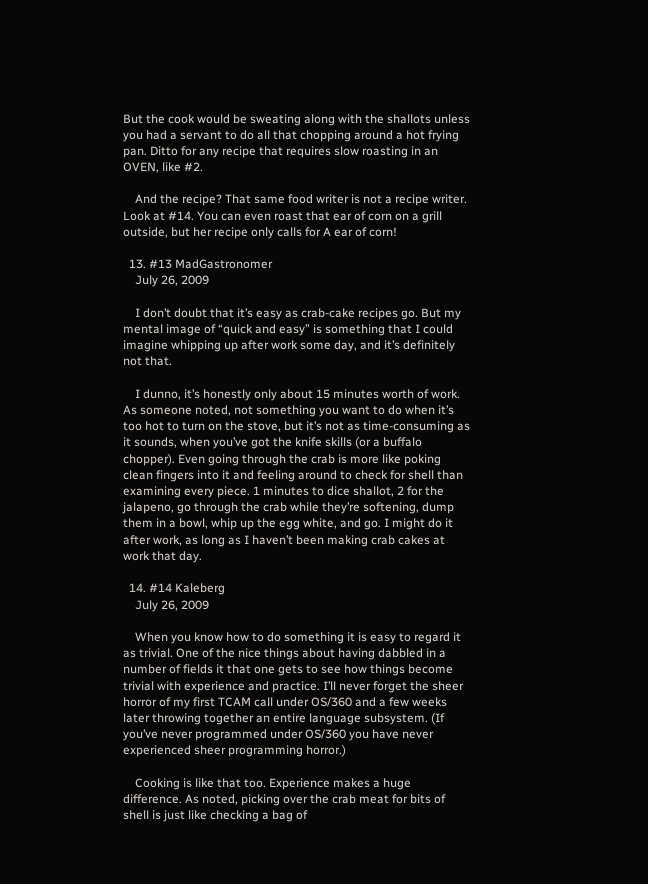But the cook would be sweating along with the shallots unless you had a servant to do all that chopping around a hot frying pan. Ditto for any recipe that requires slow roasting in an OVEN, like #2.

    And the recipe? That same food writer is not a recipe writer. Look at #14. You can even roast that ear of corn on a grill outside, but her recipe only calls for A ear of corn!

  13. #13 MadGastronomer
    July 26, 2009

    I don’t doubt that it’s easy as crab-cake recipes go. But my mental image of “quick and easy” is something that I could imagine whipping up after work some day, and it’s definitely not that.

    I dunno, it’s honestly only about 15 minutes worth of work. As someone noted, not something you want to do when it’s too hot to turn on the stove, but it’s not as time-consuming as it sounds, when you’ve got the knife skills (or a buffalo chopper). Even going through the crab is more like poking clean fingers into it and feeling around to check for shell than examining every piece. 1 minutes to dice shallot, 2 for the jalapeno, go through the crab while they’re softening, dump them in a bowl, whip up the egg white, and go. I might do it after work, as long as I haven’t been making crab cakes at work that day.

  14. #14 Kaleberg
    July 26, 2009

    When you know how to do something it is easy to regard it as trivial. One of the nice things about having dabbled in a number of fields it that one gets to see how things become trivial with experience and practice. I’ll never forget the sheer horror of my first TCAM call under OS/360 and a few weeks later throwing together an entire language subsystem. (If you’ve never programmed under OS/360 you have never experienced sheer programming horror.)

    Cooking is like that too. Experience makes a huge difference. As noted, picking over the crab meat for bits of shell is just like checking a bag of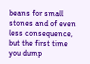beans for small stones and of even less consequence, but the first time you dump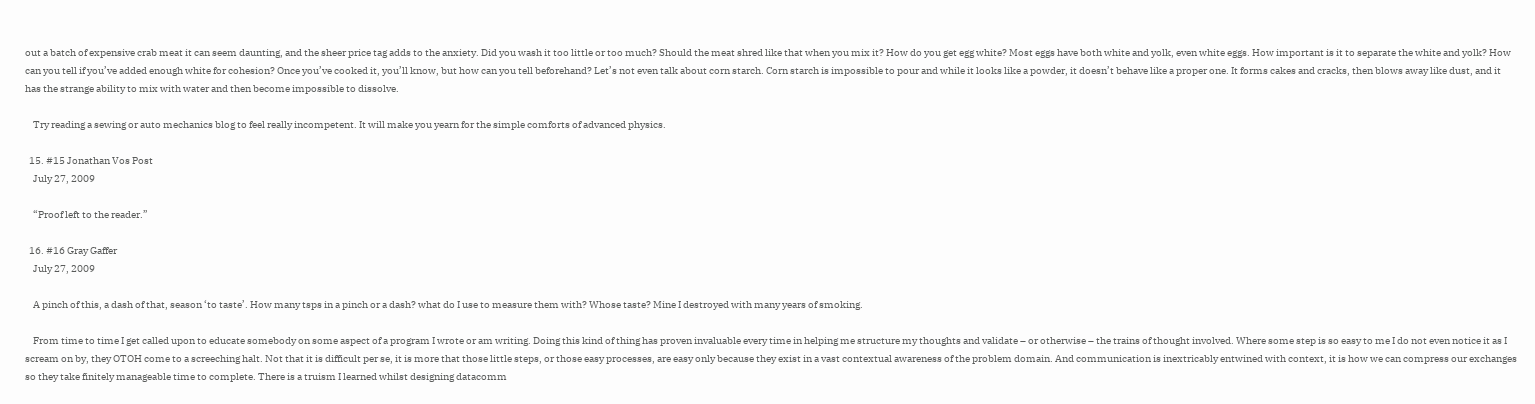out a batch of expensive crab meat it can seem daunting, and the sheer price tag adds to the anxiety. Did you wash it too little or too much? Should the meat shred like that when you mix it? How do you get egg white? Most eggs have both white and yolk, even white eggs. How important is it to separate the white and yolk? How can you tell if you’ve added enough white for cohesion? Once you’ve cooked it, you’ll know, but how can you tell beforehand? Let’s not even talk about corn starch. Corn starch is impossible to pour and while it looks like a powder, it doesn’t behave like a proper one. It forms cakes and cracks, then blows away like dust, and it has the strange ability to mix with water and then become impossible to dissolve.

    Try reading a sewing or auto mechanics blog to feel really incompetent. It will make you yearn for the simple comforts of advanced physics.

  15. #15 Jonathan Vos Post
    July 27, 2009

    “Proof left to the reader.”

  16. #16 Gray Gaffer
    July 27, 2009

    A pinch of this, a dash of that, season ‘to taste’. How many tsps in a pinch or a dash? what do I use to measure them with? Whose taste? Mine I destroyed with many years of smoking.

    From time to time I get called upon to educate somebody on some aspect of a program I wrote or am writing. Doing this kind of thing has proven invaluable every time in helping me structure my thoughts and validate – or otherwise – the trains of thought involved. Where some step is so easy to me I do not even notice it as I scream on by, they OTOH come to a screeching halt. Not that it is difficult per se, it is more that those little steps, or those easy processes, are easy only because they exist in a vast contextual awareness of the problem domain. And communication is inextricably entwined with context, it is how we can compress our exchanges so they take finitely manageable time to complete. There is a truism I learned whilst designing datacomm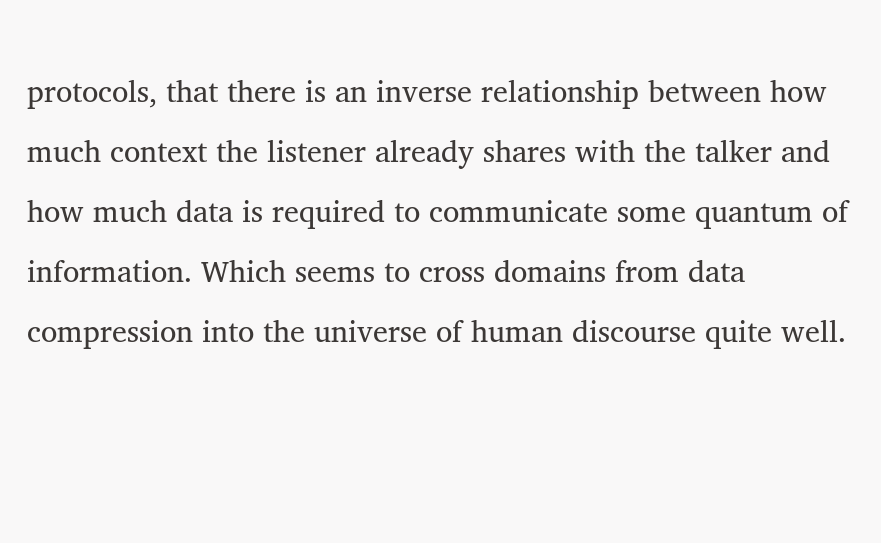protocols, that there is an inverse relationship between how much context the listener already shares with the talker and how much data is required to communicate some quantum of information. Which seems to cross domains from data compression into the universe of human discourse quite well.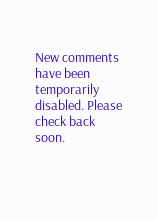New comments have been temporarily disabled. Please check back soon.